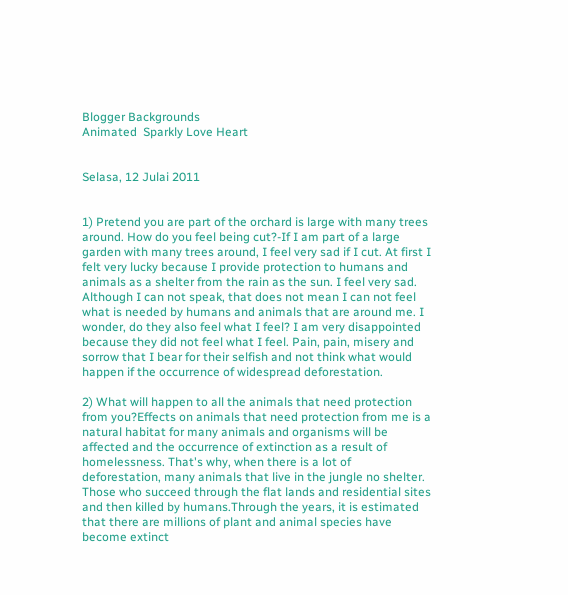Blogger Backgrounds
Animated  Sparkly Love Heart


Selasa, 12 Julai 2011


1) Pretend you are part of the orchard is large with many trees around. How do you feel being cut?-If I am part of a large garden with many trees around, I feel very sad if I cut. At first I felt very lucky because I provide protection to humans and animals as a shelter from the rain as the sun. I feel very sad. Although I can not speak, that does not mean I can not feel what is needed by humans and animals that are around me. I wonder, do they also feel what I feel? I am very disappointed because they did not feel what I feel. Pain, pain, misery and sorrow that I bear for their selfish and not think what would happen if the occurrence of widespread deforestation.

2) What will happen to all the animals that need protection from you?Effects on animals that need protection from me is a natural habitat for many animals and organisms will be affected and the occurrence of extinction as a result of homelessness. That's why, when there is a lot of deforestation, many animals that live in the jungle no shelter. Those who succeed through the flat lands and residential sites and then killed by humans.Through the years, it is estimated that there are millions of plant and animal species have become extinct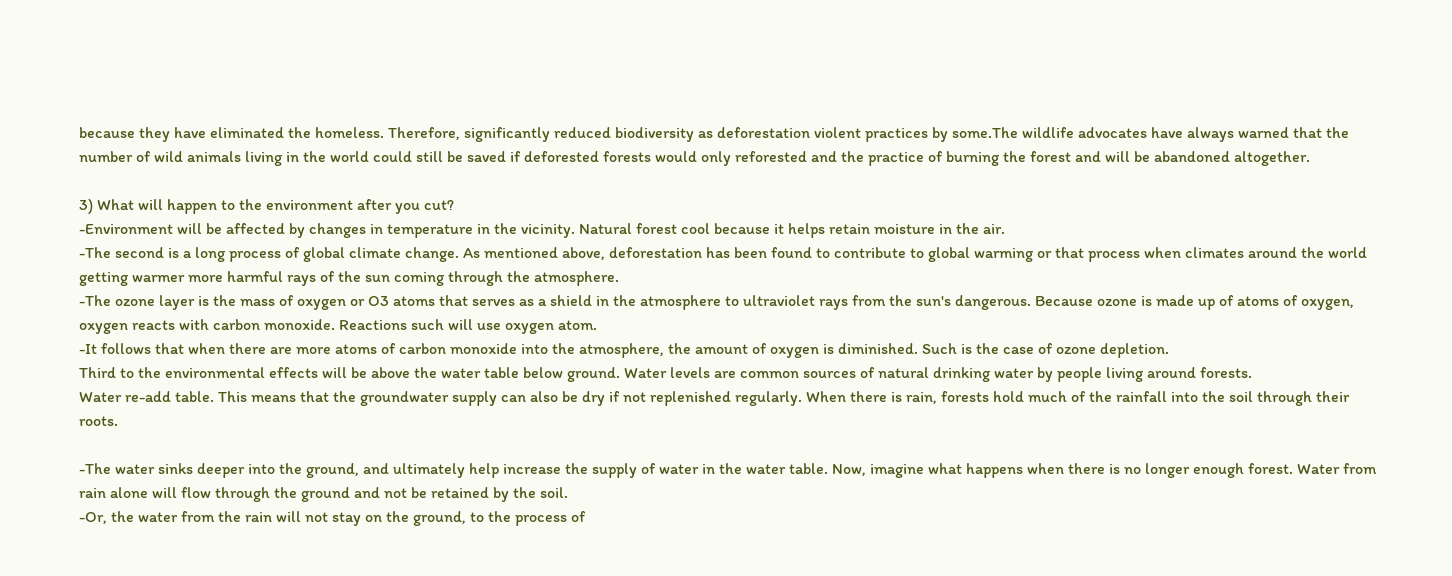because they have eliminated the homeless. Therefore, significantly reduced biodiversity as deforestation violent practices by some.The wildlife advocates have always warned that the number of wild animals living in the world could still be saved if deforested forests would only reforested and the practice of burning the forest and will be abandoned altogether.

3) What will happen to the environment after you cut?
-Environment will be affected by changes in temperature in the vicinity. Natural forest cool because it helps retain moisture in the air.
-The second is a long process of global climate change. As mentioned above, deforestation has been found to contribute to global warming or that process when climates around the world getting warmer more harmful rays of the sun coming through the atmosphere.
-The ozone layer is the mass of oxygen or O3 atoms that serves as a shield in the atmosphere to ultraviolet rays from the sun's dangerous. Because ozone is made up of atoms of oxygen, oxygen reacts with carbon monoxide. Reactions such will use oxygen atom.
-It follows that when there are more atoms of carbon monoxide into the atmosphere, the amount of oxygen is diminished. Such is the case of ozone depletion.
Third to the environmental effects will be above the water table below ground. Water levels are common sources of natural drinking water by people living around forests.
Water re-add table. This means that the groundwater supply can also be dry if not replenished regularly. When there is rain, forests hold much of the rainfall into the soil through their roots.

-The water sinks deeper into the ground, and ultimately help increase the supply of water in the water table. Now, imagine what happens when there is no longer enough forest. Water from rain alone will flow through the ground and not be retained by the soil.
-Or, the water from the rain will not stay on the ground, to the process of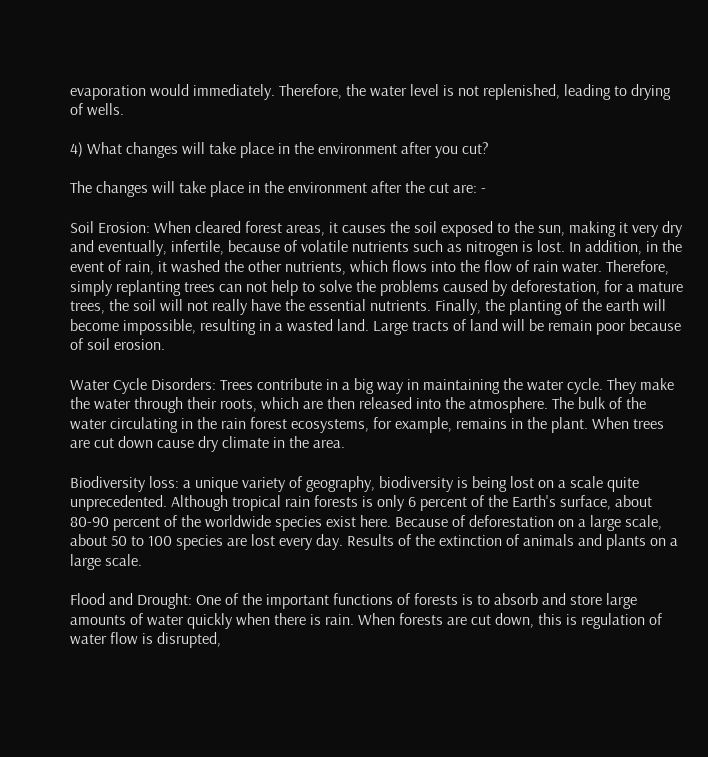evaporation would immediately. Therefore, the water level is not replenished, leading to drying of wells.

4) What changes will take place in the environment after you cut?

The changes will take place in the environment after the cut are: -

Soil Erosion: When cleared forest areas, it causes the soil exposed to the sun, making it very dry and eventually, infertile, because of volatile nutrients such as nitrogen is lost. In addition, in the event of rain, it washed the other nutrients, which flows into the flow of rain water. Therefore, simply replanting trees can not help to solve the problems caused by deforestation, for a mature trees, the soil will not really have the essential nutrients. Finally, the planting of the earth will become impossible, resulting in a wasted land. Large tracts of land will be remain poor because of soil erosion.

Water Cycle Disorders: Trees contribute in a big way in maintaining the water cycle. They make the water through their roots, which are then released into the atmosphere. The bulk of the water circulating in the rain forest ecosystems, for example, remains in the plant. When trees are cut down cause dry climate in the area.

Biodiversity loss: a unique variety of geography, biodiversity is being lost on a scale quite unprecedented. Although tropical rain forests is only 6 percent of the Earth's surface, about 80-90 percent of the worldwide species exist here. Because of deforestation on a large scale, about 50 to 100 species are lost every day. Results of the extinction of animals and plants on a large scale.

Flood and Drought: One of the important functions of forests is to absorb and store large amounts of water quickly when there is rain. When forests are cut down, this is regulation of water flow is disrupted,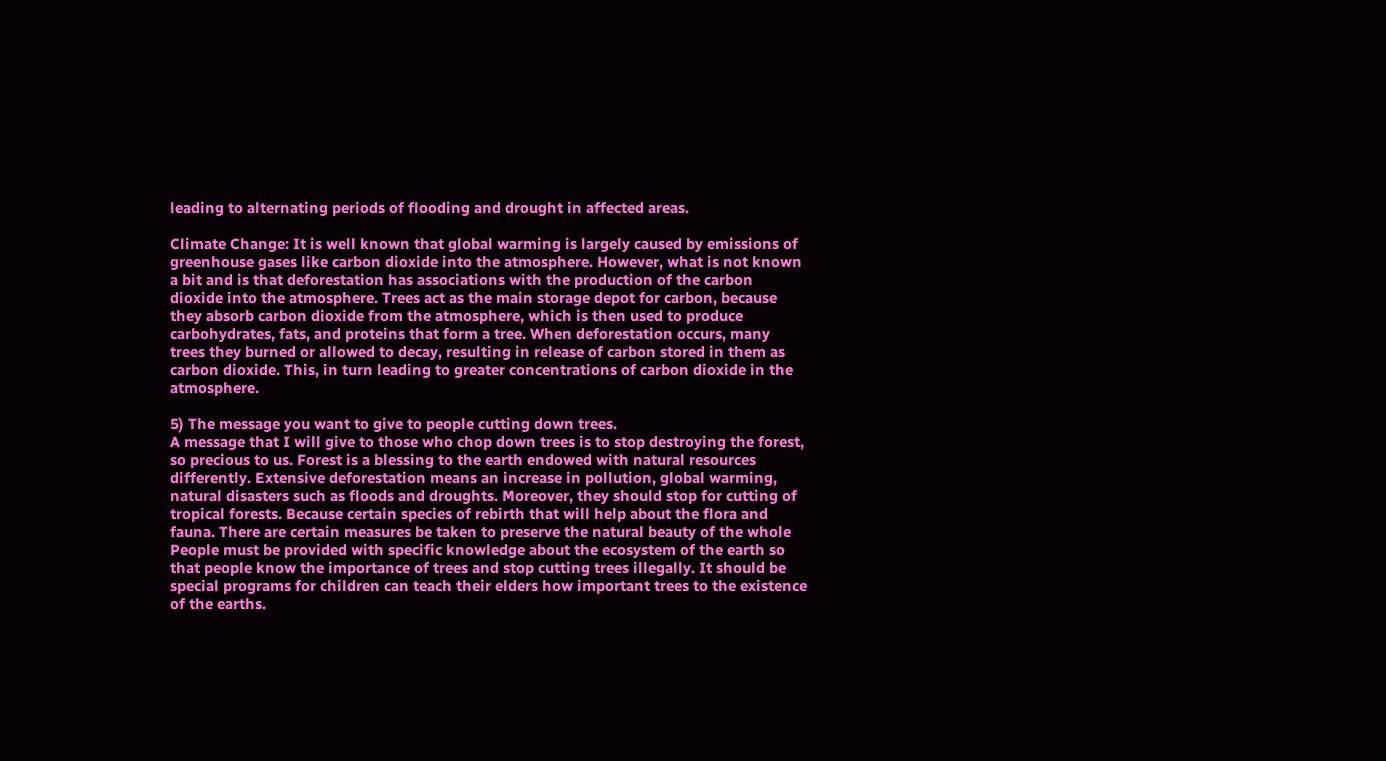leading to alternating periods of flooding and drought in affected areas.

Climate Change: It is well known that global warming is largely caused by emissions of greenhouse gases like carbon dioxide into the atmosphere. However, what is not known a bit and is that deforestation has associations with the production of the carbon dioxide into the atmosphere. Trees act as the main storage depot for carbon, because they absorb carbon dioxide from the atmosphere, which is then used to produce carbohydrates, fats, and proteins that form a tree. When deforestation occurs, many trees they burned or allowed to decay, resulting in release of carbon stored in them as carbon dioxide. This, in turn leading to greater concentrations of carbon dioxide in the atmosphere.

5) The message you want to give to people cutting down trees.
A message that I will give to those who chop down trees is to stop destroying the forest, so precious to us. Forest is a blessing to the earth endowed with natural resources differently. Extensive deforestation means an increase in pollution, global warming, natural disasters such as floods and droughts. Moreover, they should stop for cutting of tropical forests. Because certain species of rebirth that will help about the flora and fauna. There are certain measures be taken to preserve the natural beauty of the whole
People must be provided with specific knowledge about the ecosystem of the earth so that people know the importance of trees and stop cutting trees illegally. It should be special programs for children can teach their elders how important trees to the existence of the earths.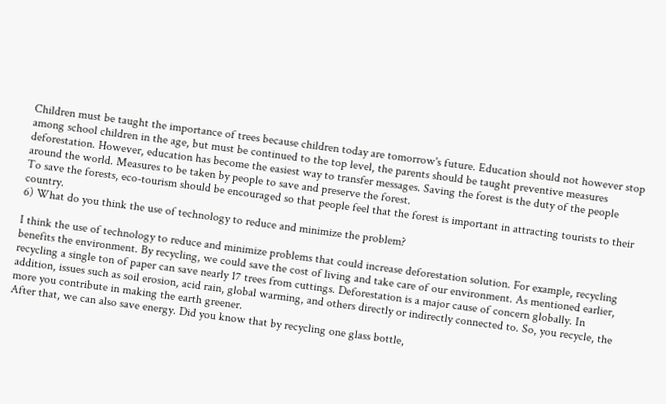Children must be taught the importance of trees because children today are tomorrow's future. Education should not however stop among school children in the age, but must be continued to the top level, the parents should be taught preventive measures deforestation. However, education has become the easiest way to transfer messages. Saving the forest is the duty of the people around the world. Measures to be taken by people to save and preserve the forest.
To save the forests, eco-tourism should be encouraged so that people feel that the forest is important in attracting tourists to their country.
6) What do you think the use of technology to reduce and minimize the problem?

I think the use of technology to reduce and minimize problems that could increase deforestation solution. For example, recycling benefits the environment. By recycling, we could save the cost of living and take care of our environment. As mentioned earlier, recycling a single ton of paper can save nearly 17 trees from cuttings. Deforestation is a major cause of concern globally. In addition, issues such as soil erosion, acid rain, global warming, and others directly or indirectly connected to. So, you recycle, the more you contribute in making the earth greener.
After that, we can also save energy. Did you know that by recycling one glass bottle,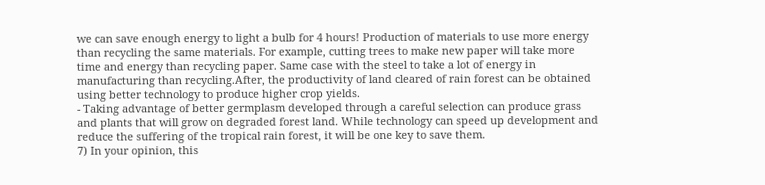we can save enough energy to light a bulb for 4 hours! Production of materials to use more energy than recycling the same materials. For example, cutting trees to make new paper will take more time and energy than recycling paper. Same case with the steel to take a lot of energy in manufacturing than recycling.After, the productivity of land cleared of rain forest can be obtained using better technology to produce higher crop yields.
- Taking advantage of better germplasm developed through a careful selection can produce grass and plants that will grow on degraded forest land. While technology can speed up development and reduce the suffering of the tropical rain forest, it will be one key to save them.
7) In your opinion, this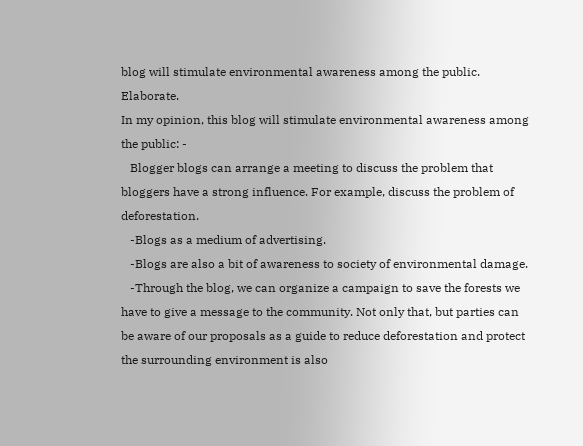blog will stimulate environmental awareness among the public. Elaborate.
In my opinion, this blog will stimulate environmental awareness among the public: -
   Blogger blogs can arrange a meeting to discuss the problem that bloggers have a strong influence. For example, discuss the problem of deforestation.
   -Blogs as a medium of advertising.
   -Blogs are also a bit of awareness to society of environmental damage.
   -Through the blog, we can organize a campaign to save the forests we have to give a message to the community. Not only that, but parties can be aware of our proposals as a guide to reduce deforestation and protect the surrounding environment is also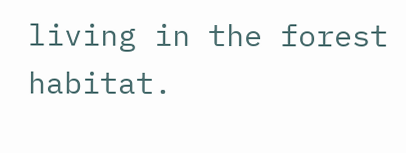living in the forest habitat.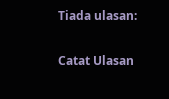Tiada ulasan:

Catat Ulasan